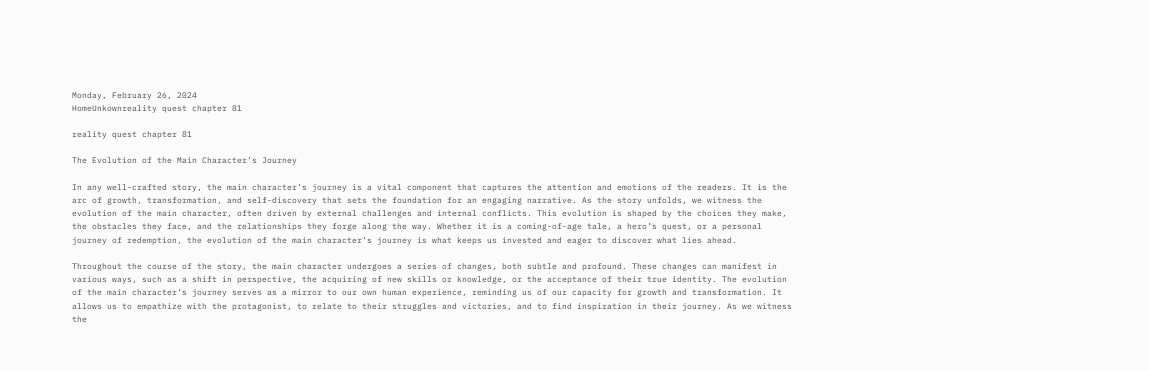Monday, February 26, 2024
HomeUnkownreality quest chapter 81

reality quest chapter 81

The Evolution of the Main Character’s Journey

In any well-crafted story, the main character’s journey is a vital component that captures the attention and emotions of the readers. It is the arc of growth, transformation, and self-discovery that sets the foundation for an engaging narrative. As the story unfolds, we witness the evolution of the main character, often driven by external challenges and internal conflicts. This evolution is shaped by the choices they make, the obstacles they face, and the relationships they forge along the way. Whether it is a coming-of-age tale, a hero’s quest, or a personal journey of redemption, the evolution of the main character’s journey is what keeps us invested and eager to discover what lies ahead.

Throughout the course of the story, the main character undergoes a series of changes, both subtle and profound. These changes can manifest in various ways, such as a shift in perspective, the acquiring of new skills or knowledge, or the acceptance of their true identity. The evolution of the main character’s journey serves as a mirror to our own human experience, reminding us of our capacity for growth and transformation. It allows us to empathize with the protagonist, to relate to their struggles and victories, and to find inspiration in their journey. As we witness the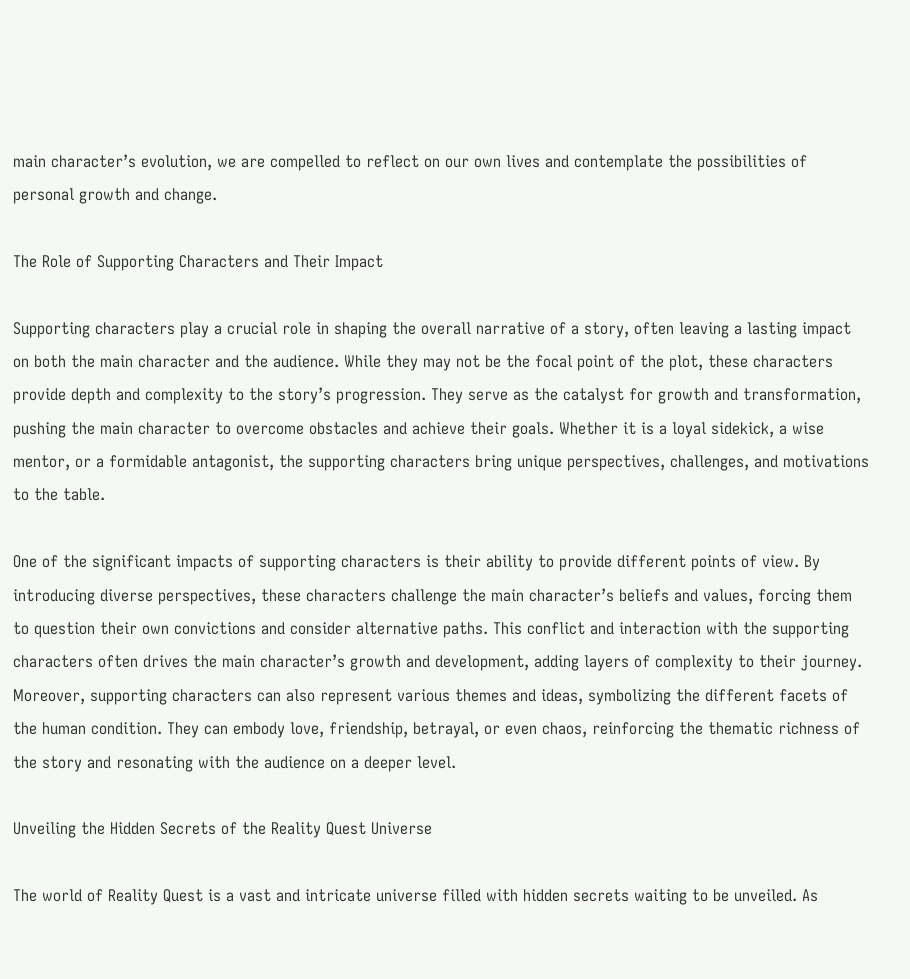main character’s evolution, we are compelled to reflect on our own lives and contemplate the possibilities of personal growth and change.

The Role of Supporting Characters and Their Impact

Supporting characters play a crucial role in shaping the overall narrative of a story, often leaving a lasting impact on both the main character and the audience. While they may not be the focal point of the plot, these characters provide depth and complexity to the story’s progression. They serve as the catalyst for growth and transformation, pushing the main character to overcome obstacles and achieve their goals. Whether it is a loyal sidekick, a wise mentor, or a formidable antagonist, the supporting characters bring unique perspectives, challenges, and motivations to the table.

One of the significant impacts of supporting characters is their ability to provide different points of view. By introducing diverse perspectives, these characters challenge the main character’s beliefs and values, forcing them to question their own convictions and consider alternative paths. This conflict and interaction with the supporting characters often drives the main character’s growth and development, adding layers of complexity to their journey. Moreover, supporting characters can also represent various themes and ideas, symbolizing the different facets of the human condition. They can embody love, friendship, betrayal, or even chaos, reinforcing the thematic richness of the story and resonating with the audience on a deeper level.

Unveiling the Hidden Secrets of the Reality Quest Universe

The world of Reality Quest is a vast and intricate universe filled with hidden secrets waiting to be unveiled. As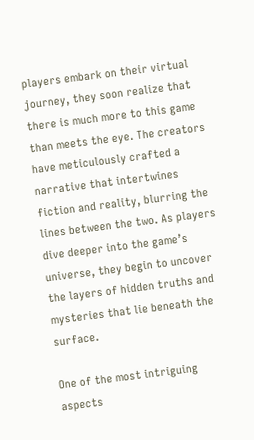players embark on their virtual journey, they soon realize that there is much more to this game than meets the eye. The creators have meticulously crafted a narrative that intertwines fiction and reality, blurring the lines between the two. As players dive deeper into the game’s universe, they begin to uncover the layers of hidden truths and mysteries that lie beneath the surface.

One of the most intriguing aspects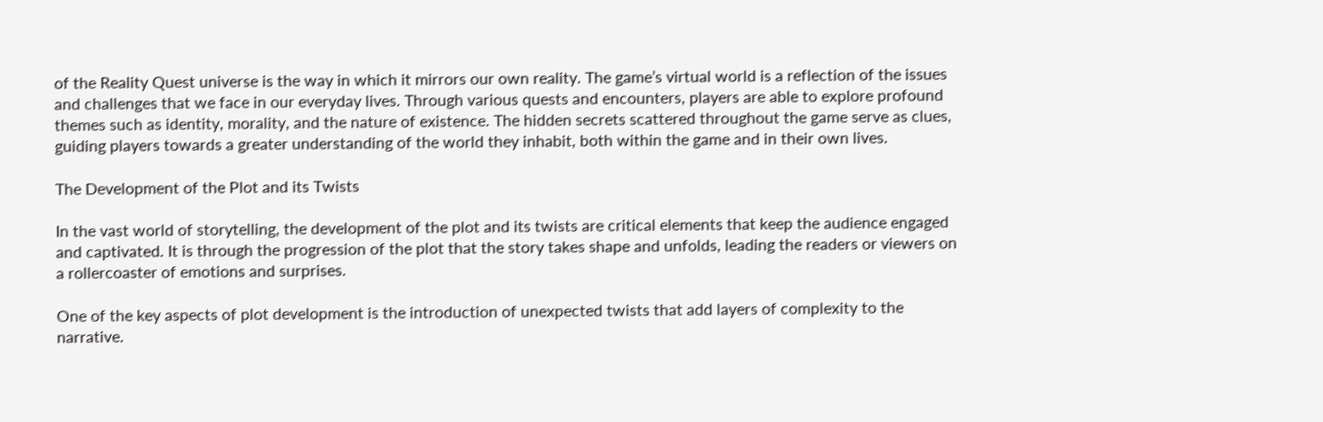of the Reality Quest universe is the way in which it mirrors our own reality. The game’s virtual world is a reflection of the issues and challenges that we face in our everyday lives. Through various quests and encounters, players are able to explore profound themes such as identity, morality, and the nature of existence. The hidden secrets scattered throughout the game serve as clues, guiding players towards a greater understanding of the world they inhabit, both within the game and in their own lives.

The Development of the Plot and its Twists

In the vast world of storytelling, the development of the plot and its twists are critical elements that keep the audience engaged and captivated. It is through the progression of the plot that the story takes shape and unfolds, leading the readers or viewers on a rollercoaster of emotions and surprises.

One of the key aspects of plot development is the introduction of unexpected twists that add layers of complexity to the narrative.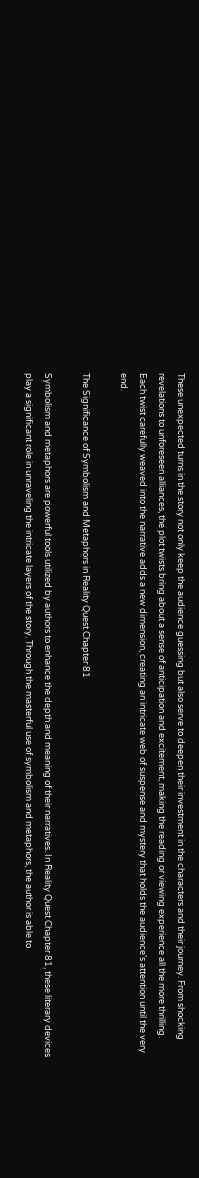These unexpected turns in the story not only keep the audience guessing but also serve to deepen their investment in the characters and their journey. From shocking revelations to unforeseen alliances, the plot twists bring about a sense of anticipation and excitement, making the reading or viewing experience all the more thrilling. Each twist carefully weaved into the narrative adds a new dimension, creating an intricate web of suspense and mystery that holds the audience’s attention until the very end.

The Significance of Symbolism and Metaphors in Reality Quest Chapter 81

Symbolism and metaphors are powerful tools utilized by authors to enhance the depth and meaning of their narratives. In Reality Quest Chapter 81, these literary devices play a significant role in unraveling the intricate layers of the story. Through the masterful use of symbolism and metaphors, the author is able to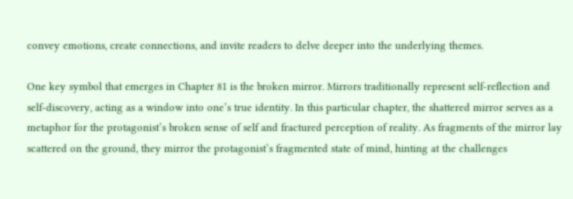convey emotions, create connections, and invite readers to delve deeper into the underlying themes.

One key symbol that emerges in Chapter 81 is the broken mirror. Mirrors traditionally represent self-reflection and self-discovery, acting as a window into one’s true identity. In this particular chapter, the shattered mirror serves as a metaphor for the protagonist’s broken sense of self and fractured perception of reality. As fragments of the mirror lay scattered on the ground, they mirror the protagonist’s fragmented state of mind, hinting at the challenges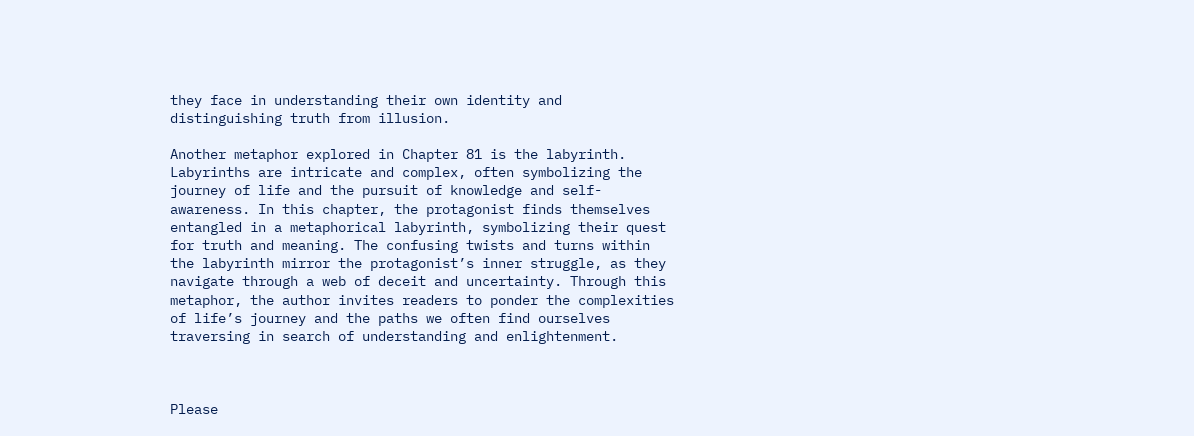they face in understanding their own identity and distinguishing truth from illusion.

Another metaphor explored in Chapter 81 is the labyrinth. Labyrinths are intricate and complex, often symbolizing the journey of life and the pursuit of knowledge and self-awareness. In this chapter, the protagonist finds themselves entangled in a metaphorical labyrinth, symbolizing their quest for truth and meaning. The confusing twists and turns within the labyrinth mirror the protagonist’s inner struggle, as they navigate through a web of deceit and uncertainty. Through this metaphor, the author invites readers to ponder the complexities of life’s journey and the paths we often find ourselves traversing in search of understanding and enlightenment.



Please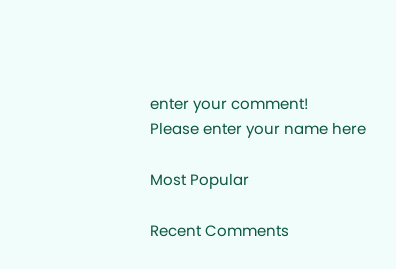enter your comment!
Please enter your name here

Most Popular

Recent Comments